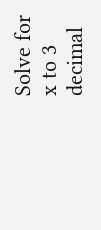Solve for x to 3 decimal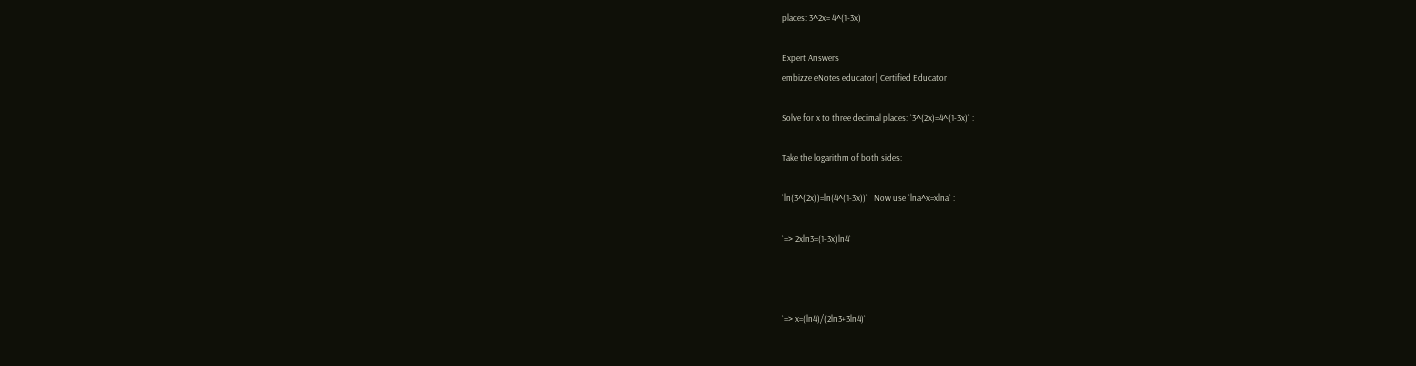places: 3^2x= 4^(1-3x)

Expert Answers
embizze eNotes educator| Certified Educator

Solve for x to three decimal places: `3^(2x)=4^(1-3x)` :

Take the logarithm of both sides:

`ln(3^(2x))=ln(4^(1-3x))`   Now use `lna^x=xlna` :

`=> 2xln3=(1-3x)ln4`



`=> x=(ln4)/(2ln3+3ln4)`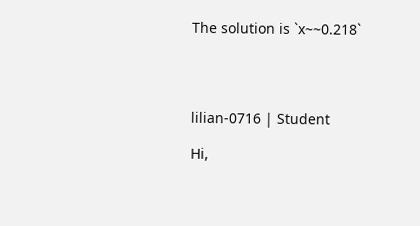The solution is `x~~0.218`




lilian-0716 | Student

Hi,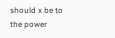should x be to the power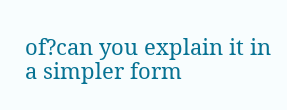of?can you explain it in a simpler form